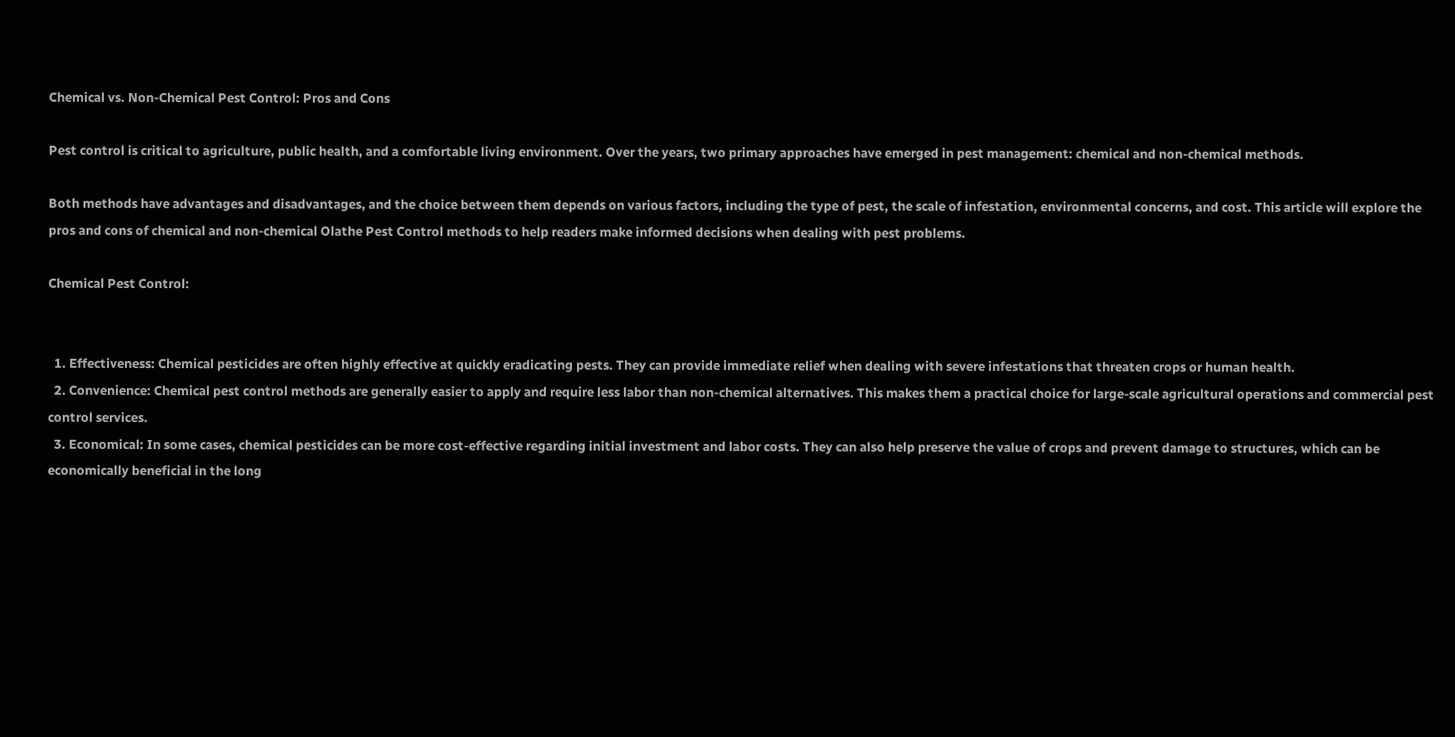Chemical vs. Non-Chemical Pest Control: Pros and Cons

Pest control is critical to agriculture, public health, and a comfortable living environment. Over the years, two primary approaches have emerged in pest management: chemical and non-chemical methods.

Both methods have advantages and disadvantages, and the choice between them depends on various factors, including the type of pest, the scale of infestation, environmental concerns, and cost. This article will explore the pros and cons of chemical and non-chemical Olathe Pest Control methods to help readers make informed decisions when dealing with pest problems.

Chemical Pest Control:


  1. Effectiveness: Chemical pesticides are often highly effective at quickly eradicating pests. They can provide immediate relief when dealing with severe infestations that threaten crops or human health.
  2. Convenience: Chemical pest control methods are generally easier to apply and require less labor than non-chemical alternatives. This makes them a practical choice for large-scale agricultural operations and commercial pest control services.
  3. Economical: In some cases, chemical pesticides can be more cost-effective regarding initial investment and labor costs. They can also help preserve the value of crops and prevent damage to structures, which can be economically beneficial in the long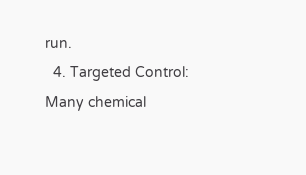run.
  4. Targeted Control: Many chemical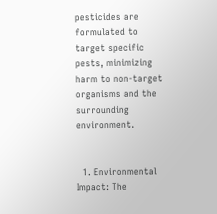pesticides are formulated to target specific pests, minimizing harm to non-target organisms and the surrounding environment.


  1. Environmental Impact: The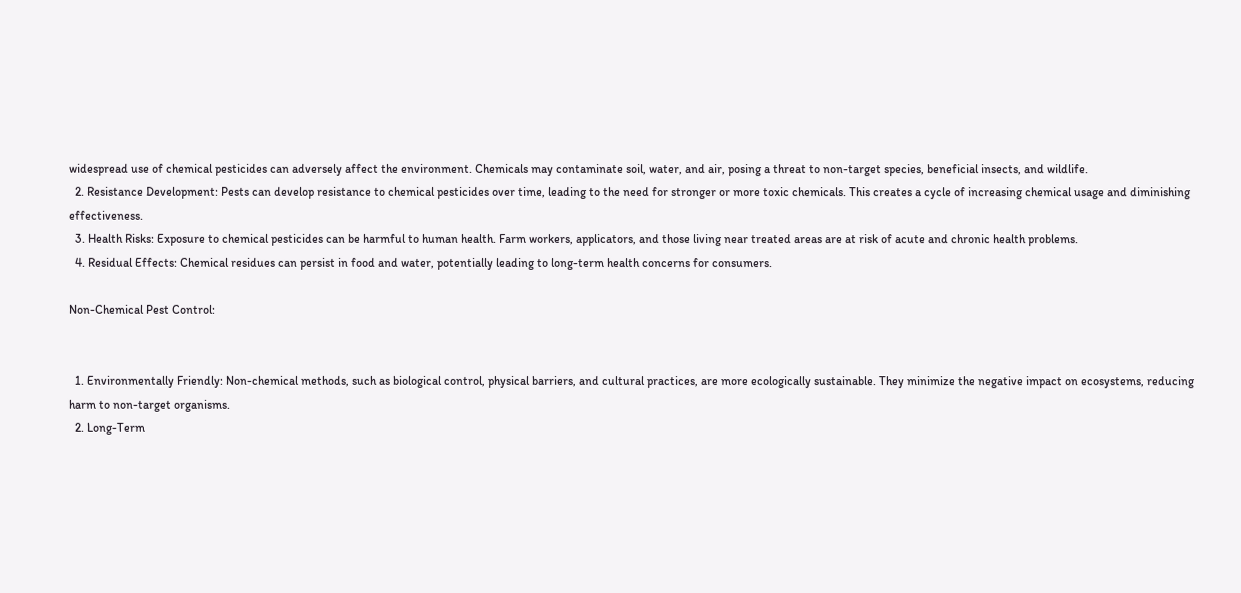widespread use of chemical pesticides can adversely affect the environment. Chemicals may contaminate soil, water, and air, posing a threat to non-target species, beneficial insects, and wildlife.
  2. Resistance Development: Pests can develop resistance to chemical pesticides over time, leading to the need for stronger or more toxic chemicals. This creates a cycle of increasing chemical usage and diminishing effectiveness.
  3. Health Risks: Exposure to chemical pesticides can be harmful to human health. Farm workers, applicators, and those living near treated areas are at risk of acute and chronic health problems.
  4. Residual Effects: Chemical residues can persist in food and water, potentially leading to long-term health concerns for consumers.

Non-Chemical Pest Control:


  1. Environmentally Friendly: Non-chemical methods, such as biological control, physical barriers, and cultural practices, are more ecologically sustainable. They minimize the negative impact on ecosystems, reducing harm to non-target organisms.
  2. Long-Term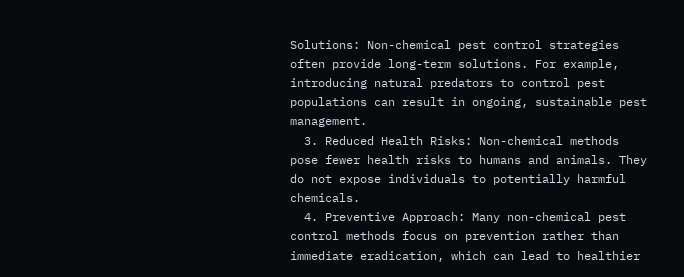Solutions: Non-chemical pest control strategies often provide long-term solutions. For example, introducing natural predators to control pest populations can result in ongoing, sustainable pest management.
  3. Reduced Health Risks: Non-chemical methods pose fewer health risks to humans and animals. They do not expose individuals to potentially harmful chemicals.
  4. Preventive Approach: Many non-chemical pest control methods focus on prevention rather than immediate eradication, which can lead to healthier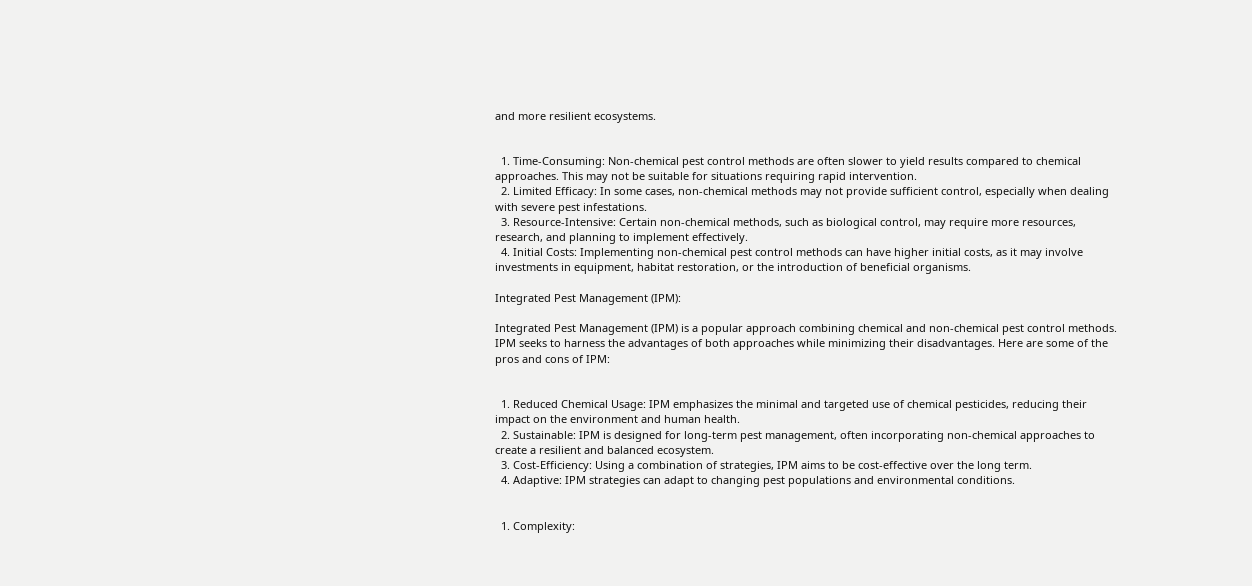and more resilient ecosystems.


  1. Time-Consuming: Non-chemical pest control methods are often slower to yield results compared to chemical approaches. This may not be suitable for situations requiring rapid intervention.
  2. Limited Efficacy: In some cases, non-chemical methods may not provide sufficient control, especially when dealing with severe pest infestations.
  3. Resource-Intensive: Certain non-chemical methods, such as biological control, may require more resources, research, and planning to implement effectively.
  4. Initial Costs: Implementing non-chemical pest control methods can have higher initial costs, as it may involve investments in equipment, habitat restoration, or the introduction of beneficial organisms.

Integrated Pest Management (IPM):

Integrated Pest Management (IPM) is a popular approach combining chemical and non-chemical pest control methods. IPM seeks to harness the advantages of both approaches while minimizing their disadvantages. Here are some of the pros and cons of IPM:


  1. Reduced Chemical Usage: IPM emphasizes the minimal and targeted use of chemical pesticides, reducing their impact on the environment and human health.
  2. Sustainable: IPM is designed for long-term pest management, often incorporating non-chemical approaches to create a resilient and balanced ecosystem.
  3. Cost-Efficiency: Using a combination of strategies, IPM aims to be cost-effective over the long term.
  4. Adaptive: IPM strategies can adapt to changing pest populations and environmental conditions.


  1. Complexity: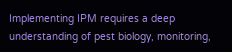Implementing IPM requires a deep understanding of pest biology, monitoring,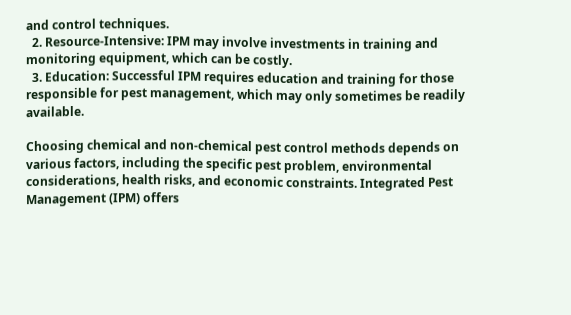and control techniques.
  2. Resource-Intensive: IPM may involve investments in training and monitoring equipment, which can be costly.
  3. Education: Successful IPM requires education and training for those responsible for pest management, which may only sometimes be readily available.

Choosing chemical and non-chemical pest control methods depends on various factors, including the specific pest problem, environmental considerations, health risks, and economic constraints. Integrated Pest Management (IPM) offers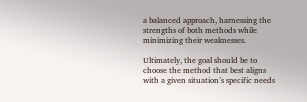a balanced approach, harnessing the strengths of both methods while minimizing their weaknesses.

Ultimately, the goal should be to choose the method that best aligns with a given situation’s specific needs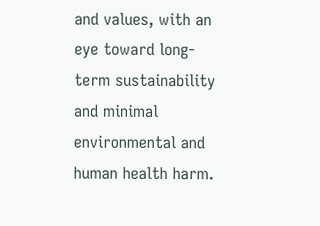and values, with an eye toward long-term sustainability and minimal environmental and human health harm.